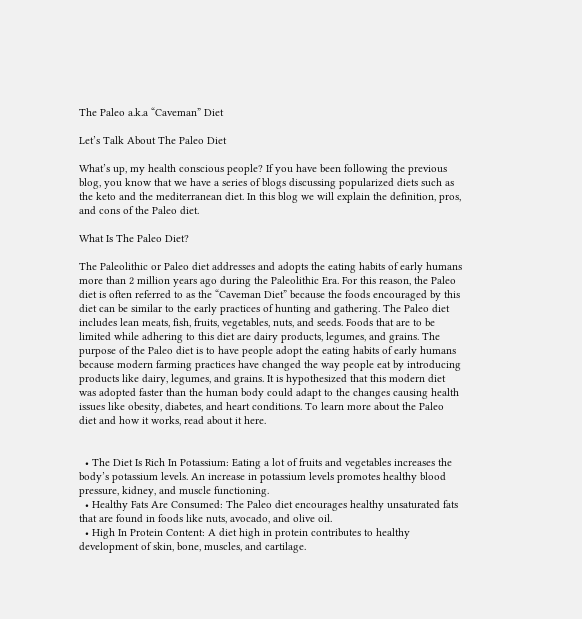The Paleo a.k.a “Caveman” Diet

Let’s Talk About The Paleo Diet

What’s up, my health conscious people? If you have been following the previous blog, you know that we have a series of blogs discussing popularized diets such as the keto and the mediterranean diet. In this blog we will explain the definition, pros, and cons of the Paleo diet.

What Is The Paleo Diet?

The Paleolithic or Paleo diet addresses and adopts the eating habits of early humans more than 2 million years ago during the Paleolithic Era. For this reason, the Paleo diet is often referred to as the “Caveman Diet” because the foods encouraged by this diet can be similar to the early practices of hunting and gathering. The Paleo diet includes lean meats, fish, fruits, vegetables, nuts, and seeds. Foods that are to be limited while adhering to this diet are dairy products, legumes, and grains. The purpose of the Paleo diet is to have people adopt the eating habits of early humans because modern farming practices have changed the way people eat by introducing products like dairy, legumes, and grains. It is hypothesized that this modern diet was adopted faster than the human body could adapt to the changes causing health issues like obesity, diabetes, and heart conditions. To learn more about the Paleo diet and how it works, read about it here.


  • The Diet Is Rich In Potassium: Eating a lot of fruits and vegetables increases the body’s potassium levels. An increase in potassium levels promotes healthy blood pressure, kidney, and muscle functioning.
  • Healthy Fats Are Consumed: The Paleo diet encourages healthy unsaturated fats that are found in foods like nuts, avocado, and olive oil.
  • High In Protein Content: A diet high in protein contributes to healthy development of skin, bone, muscles, and cartilage.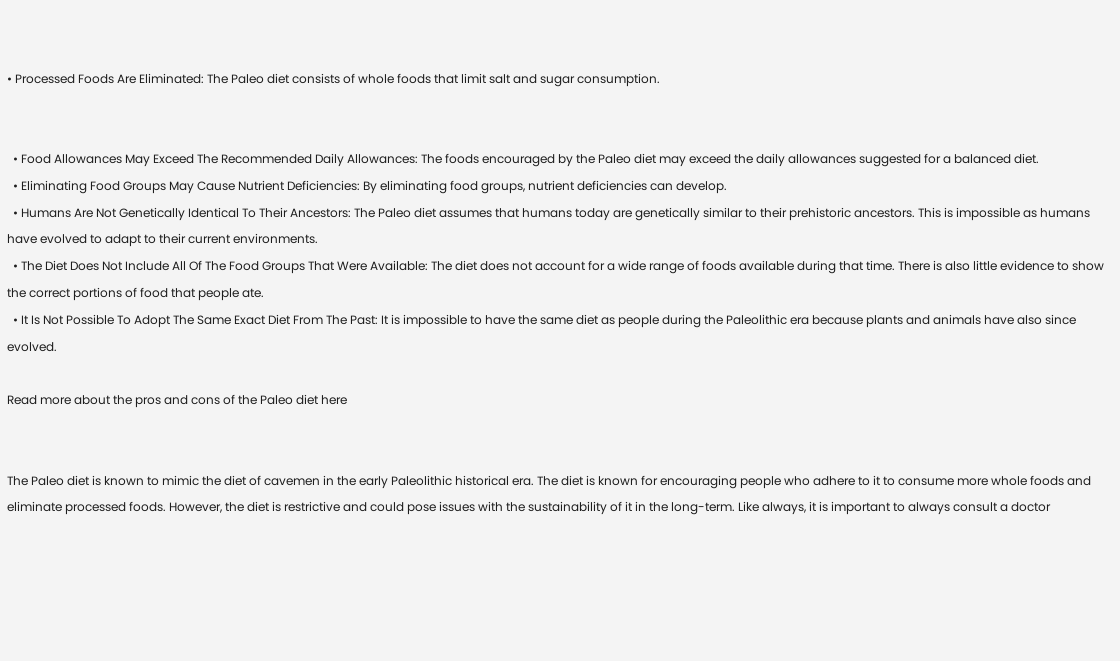• Processed Foods Are Eliminated: The Paleo diet consists of whole foods that limit salt and sugar consumption.


  • Food Allowances May Exceed The Recommended Daily Allowances: The foods encouraged by the Paleo diet may exceed the daily allowances suggested for a balanced diet.
  • Eliminating Food Groups May Cause Nutrient Deficiencies: By eliminating food groups, nutrient deficiencies can develop.
  • Humans Are Not Genetically Identical To Their Ancestors: The Paleo diet assumes that humans today are genetically similar to their prehistoric ancestors. This is impossible as humans have evolved to adapt to their current environments.
  • The Diet Does Not Include All Of The Food Groups That Were Available: The diet does not account for a wide range of foods available during that time. There is also little evidence to show the correct portions of food that people ate.
  • It Is Not Possible To Adopt The Same Exact Diet From The Past: It is impossible to have the same diet as people during the Paleolithic era because plants and animals have also since evolved.

Read more about the pros and cons of the Paleo diet here


The Paleo diet is known to mimic the diet of cavemen in the early Paleolithic historical era. The diet is known for encouraging people who adhere to it to consume more whole foods and eliminate processed foods. However, the diet is restrictive and could pose issues with the sustainability of it in the long-term. Like always, it is important to always consult a doctor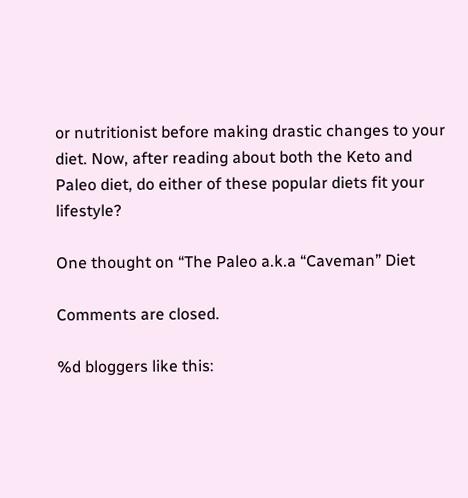or nutritionist before making drastic changes to your diet. Now, after reading about both the Keto and Paleo diet, do either of these popular diets fit your lifestyle?

One thought on “The Paleo a.k.a “Caveman” Diet

Comments are closed.

%d bloggers like this: